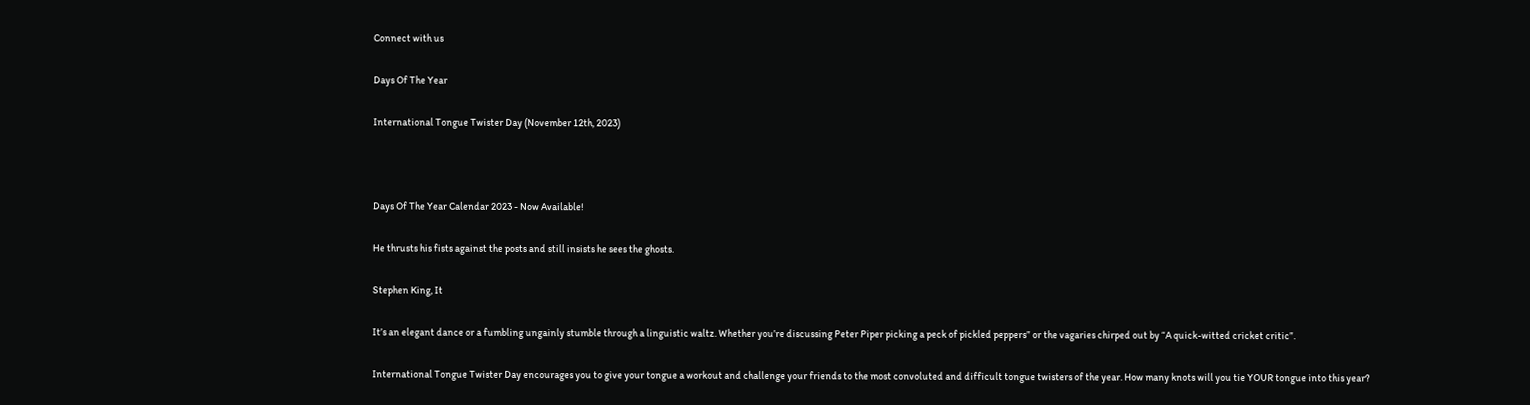Connect with us

Days Of The Year

International Tongue Twister Day (November 12th, 2023)



Days Of The Year Calendar 2023 - Now Available!

He thrusts his fists against the posts and still insists he sees the ghosts.

Stephen King, It

It’s an elegant dance or a fumbling ungainly stumble through a linguistic waltz. Whether you’re discussing Peter Piper picking a peck of pickled peppers” or the vagaries chirped out by “A quick-witted cricket critic”.

International Tongue Twister Day encourages you to give your tongue a workout and challenge your friends to the most convoluted and difficult tongue twisters of the year. How many knots will you tie YOUR tongue into this year?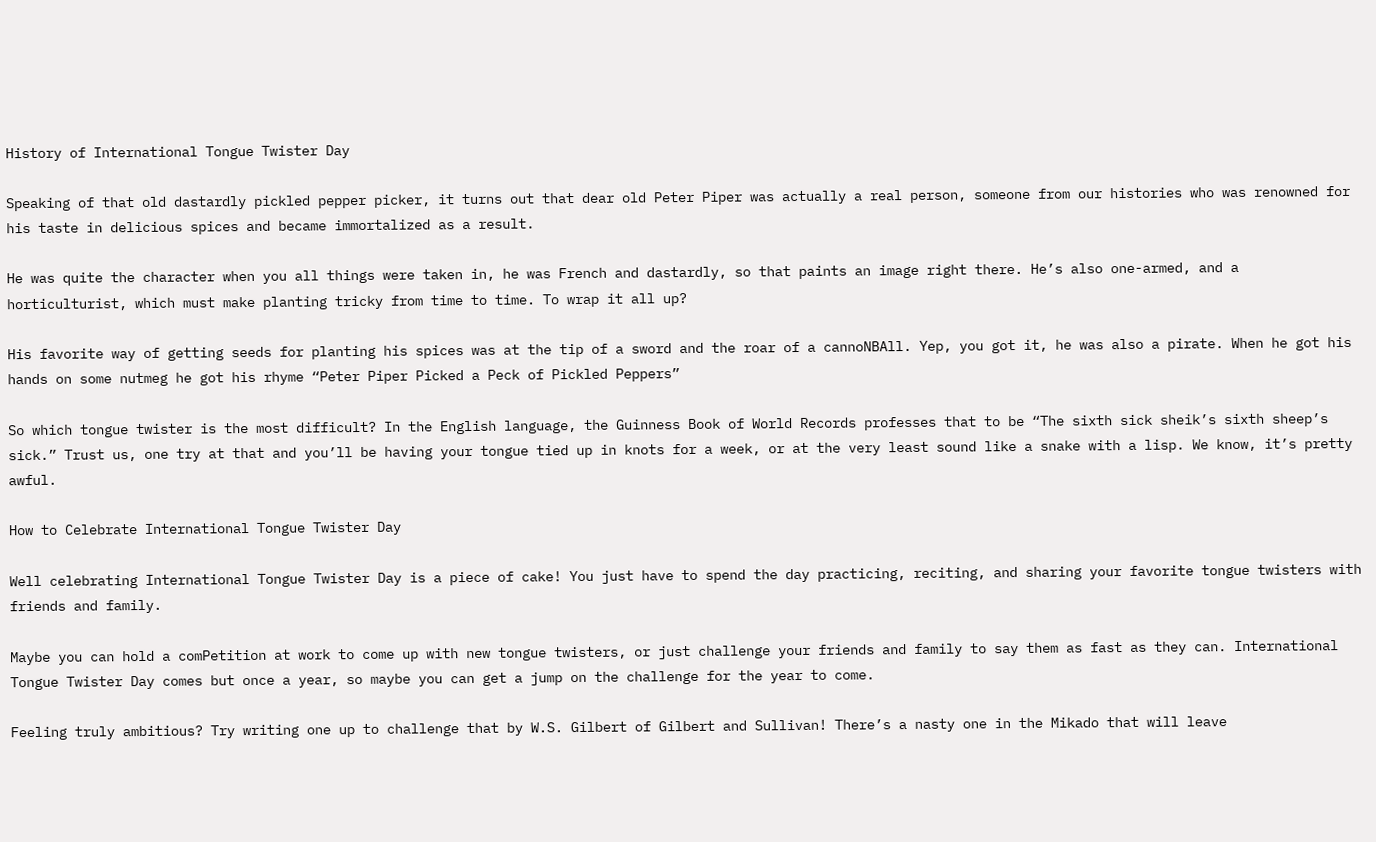History of International Tongue Twister Day

Speaking of that old dastardly pickled pepper picker, it turns out that dear old Peter Piper was actually a real person, someone from our histories who was renowned for his taste in delicious spices and became immortalized as a result.

He was quite the character when you all things were taken in, he was French and dastardly, so that paints an image right there. He’s also one-armed, and a horticulturist, which must make planting tricky from time to time. To wrap it all up?

His favorite way of getting seeds for planting his spices was at the tip of a sword and the roar of a cannoNBAll. Yep, you got it, he was also a pirate. When he got his hands on some nutmeg he got his rhyme “Peter Piper Picked a Peck of Pickled Peppers”

So which tongue twister is the most difficult? In the English language, the Guinness Book of World Records professes that to be “The sixth sick sheik’s sixth sheep’s sick.” Trust us, one try at that and you’ll be having your tongue tied up in knots for a week, or at the very least sound like a snake with a lisp. We know, it’s pretty awful.

How to Celebrate International Tongue Twister Day

Well celebrating International Tongue Twister Day is a piece of cake! You just have to spend the day practicing, reciting, and sharing your favorite tongue twisters with friends and family.

Maybe you can hold a comPetition at work to come up with new tongue twisters, or just challenge your friends and family to say them as fast as they can. International Tongue Twister Day comes but once a year, so maybe you can get a jump on the challenge for the year to come.

Feeling truly ambitious? Try writing one up to challenge that by W.S. Gilbert of Gilbert and Sullivan! There’s a nasty one in the Mikado that will leave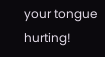your tongue hurting!